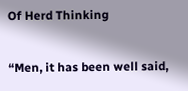Of Herd Thinking


“Men, it has been well said,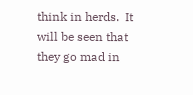think in herds.  It will be seen that they go mad in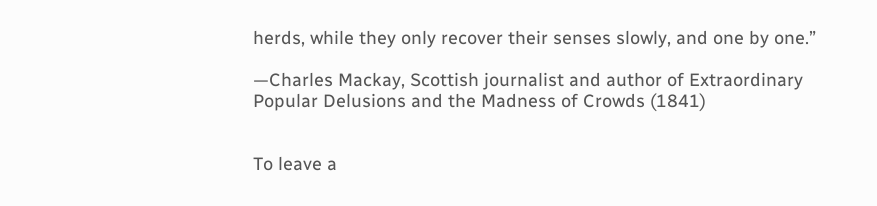herds, while they only recover their senses slowly, and one by one.”

—Charles Mackay, Scottish journalist and author of Extraordinary Popular Delusions and the Madness of Crowds (1841)


To leave a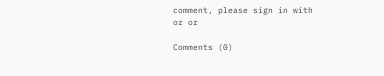comment, please sign in with
or or

Comments (0)